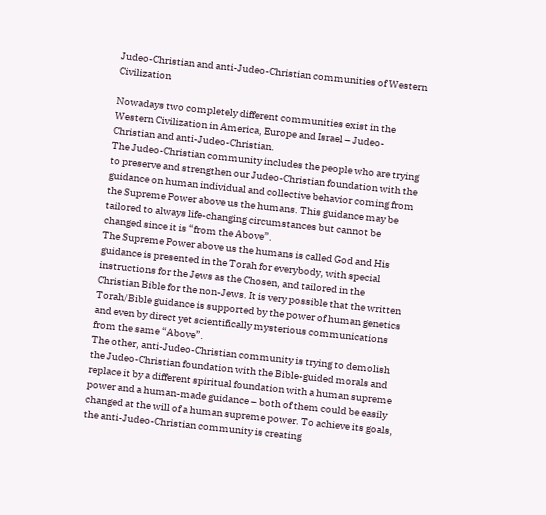Judeo-Christian and anti-Judeo-Christian communities of Western Civilization

Nowadays two completely different communities exist in the Western Civilization in America, Europe and Israel – Judeo-Christian and anti-Judeo-Christian.
The Judeo-Christian community includes the people who are trying to preserve and strengthen our Judeo-Christian foundation with the guidance on human individual and collective behavior coming from the Supreme Power above us the humans. This guidance may be tailored to always life-changing circumstances but cannot be changed since it is “from the Above”.
The Supreme Power above us the humans is called God and His guidance is presented in the Torah for everybody, with special instructions for the Jews as the Chosen, and tailored in the Christian Bible for the non-Jews. It is very possible that the written Torah/Bible guidance is supported by the power of human genetics and even by direct yet scientifically mysterious communications from the same “Above”.
The other, anti-Judeo-Christian community is trying to demolish the Judeo-Christian foundation with the Bible-guided morals and replace it by a different spiritual foundation with a human supreme power and a human-made guidance – both of them could be easily changed at the will of a human supreme power. To achieve its goals, the anti-Judeo-Christian community is creating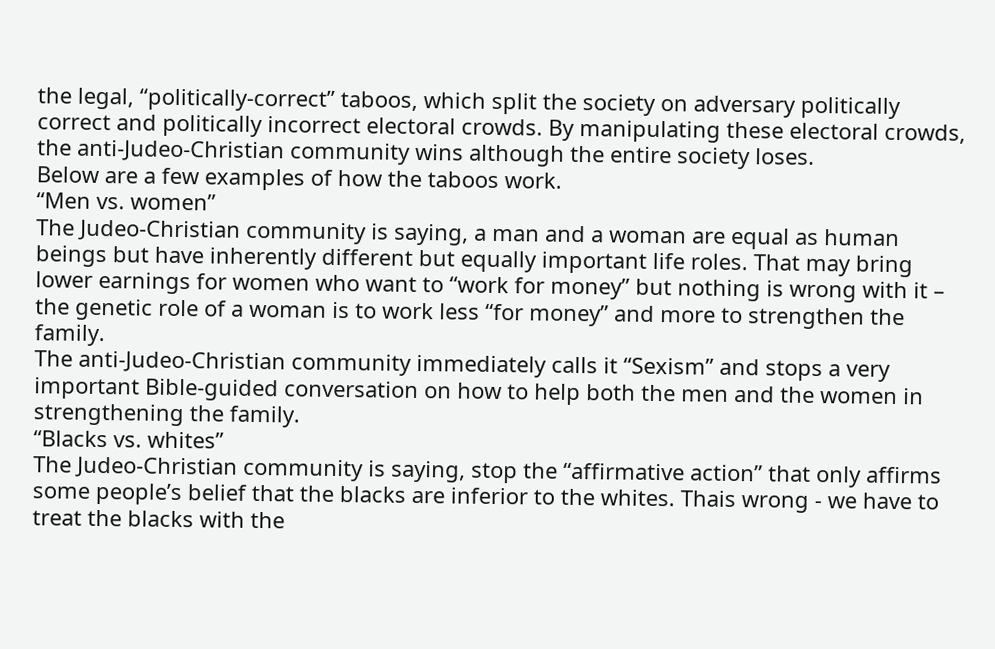the legal, “politically-correct” taboos, which split the society on adversary politically correct and politically incorrect electoral crowds. By manipulating these electoral crowds, the anti-Judeo-Christian community wins although the entire society loses.
Below are a few examples of how the taboos work.
“Men vs. women”
The Judeo-Christian community is saying, a man and a woman are equal as human beings but have inherently different but equally important life roles. That may bring lower earnings for women who want to “work for money” but nothing is wrong with it – the genetic role of a woman is to work less “for money” and more to strengthen the family.
The anti-Judeo-Christian community immediately calls it “Sexism” and stops a very important Bible-guided conversation on how to help both the men and the women in strengthening the family.
“Blacks vs. whites”
The Judeo-Christian community is saying, stop the “affirmative action” that only affirms some people’s belief that the blacks are inferior to the whites. Thais wrong - we have to treat the blacks with the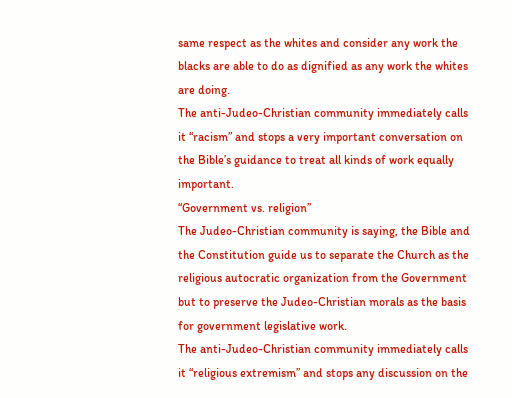same respect as the whites and consider any work the blacks are able to do as dignified as any work the whites are doing.
The anti-Judeo-Christian community immediately calls it “racism” and stops a very important conversation on the Bible’s guidance to treat all kinds of work equally important.
“Government vs. religion”
The Judeo-Christian community is saying, the Bible and the Constitution guide us to separate the Church as the religious autocratic organization from the Government but to preserve the Judeo-Christian morals as the basis for government legislative work.
The anti-Judeo-Christian community immediately calls it “religious extremism” and stops any discussion on the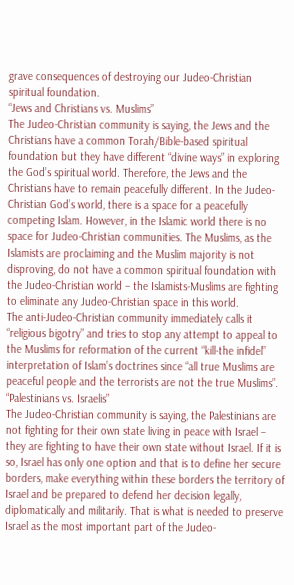grave consequences of destroying our Judeo-Christian spiritual foundation.
“Jews and Christians vs. Muslims”
The Judeo-Christian community is saying, the Jews and the Christians have a common Torah/Bible-based spiritual foundation but they have different “divine ways” in exploring the God’s spiritual world. Therefore, the Jews and the Christians have to remain peacefully different. In the Judeo-Christian God’s world, there is a space for a peacefully competing Islam. However, in the Islamic world there is no space for Judeo-Christian communities. The Muslims, as the Islamists are proclaiming and the Muslim majority is not disproving, do not have a common spiritual foundation with the Judeo-Christian world – the Islamists-Muslims are fighting to eliminate any Judeo-Christian space in this world.
The anti-Judeo-Christian community immediately calls it “religious bigotry” and tries to stop any attempt to appeal to the Muslims for reformation of the current “kill-the infidel” interpretation of Islam’s doctrines since “all true Muslims are peaceful people and the terrorists are not the true Muslims”.
“Palestinians vs. Israelis”
The Judeo-Christian community is saying, the Palestinians are not fighting for their own state living in peace with Israel – they are fighting to have their own state without Israel. If it is so, Israel has only one option and that is to define her secure borders, make everything within these borders the territory of Israel and be prepared to defend her decision legally, diplomatically and militarily. That is what is needed to preserve Israel as the most important part of the Judeo-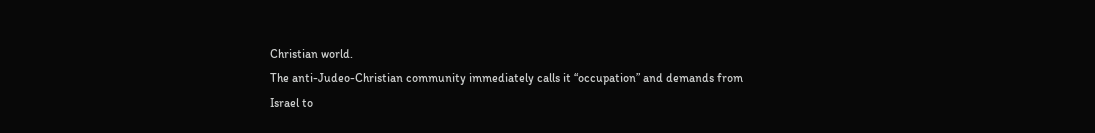Christian world.
The anti-Judeo-Christian community immediately calls it “occupation” and demands from Israel to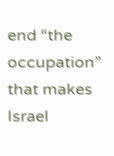end “the occupation” that makes Israel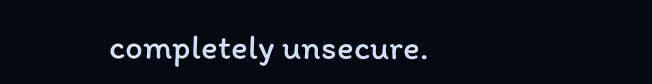completely unsecure.